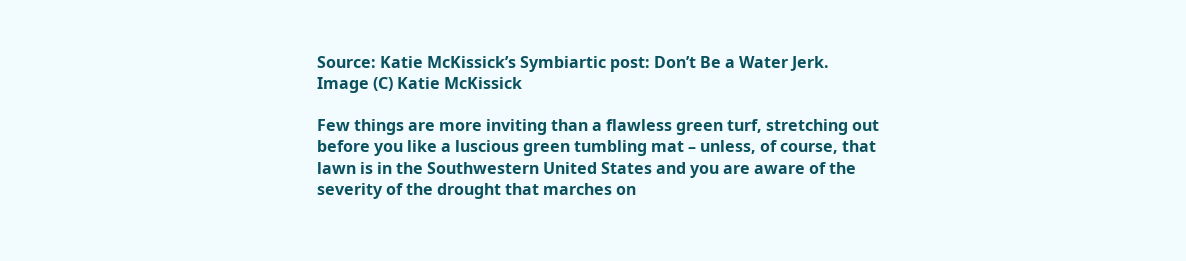Source: Katie McKissick’s Symbiartic post: Don’t Be a Water Jerk.
Image (C) Katie McKissick

Few things are more inviting than a flawless green turf, stretching out before you like a luscious green tumbling mat – unless, of course, that lawn is in the Southwestern United States and you are aware of the severity of the drought that marches on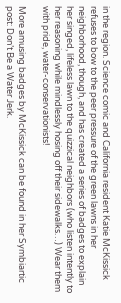in the region. Science comic and California resident Katie McKissick refuses to bow to the peer pressure of the green lawns in her neighborhood, though, and has created a series of badges to explain her singed, lifeless lawn to the quizzical neighbors (who listen intently to her reasoning while mindlessly hosing off their sidewalks…) Wear them with pride, water-conservationists!

More amusing badges by McKissick can be found in her Symbiartic post: Don’t Be a Water Jerk.